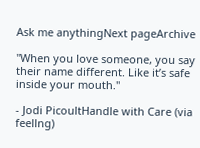Ask me anythingNext pageArchive

"When you love someone, you say their name different. Like it’s safe inside your mouth."

- Jodi PicoultHandle with Care (via feellng)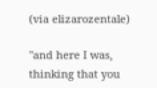(via elizarozentale)

"and here I was, thinking that you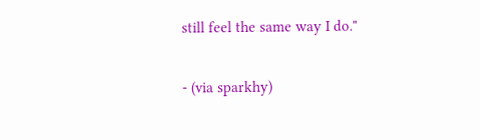still feel the same way I do."

- (via sparkhy)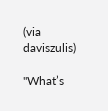(via daviszulis)

"What’s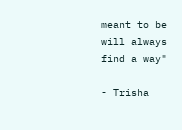meant to be will always find a way"

- Trisha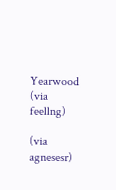Yearwood (via feellng)

(via agnesesr)